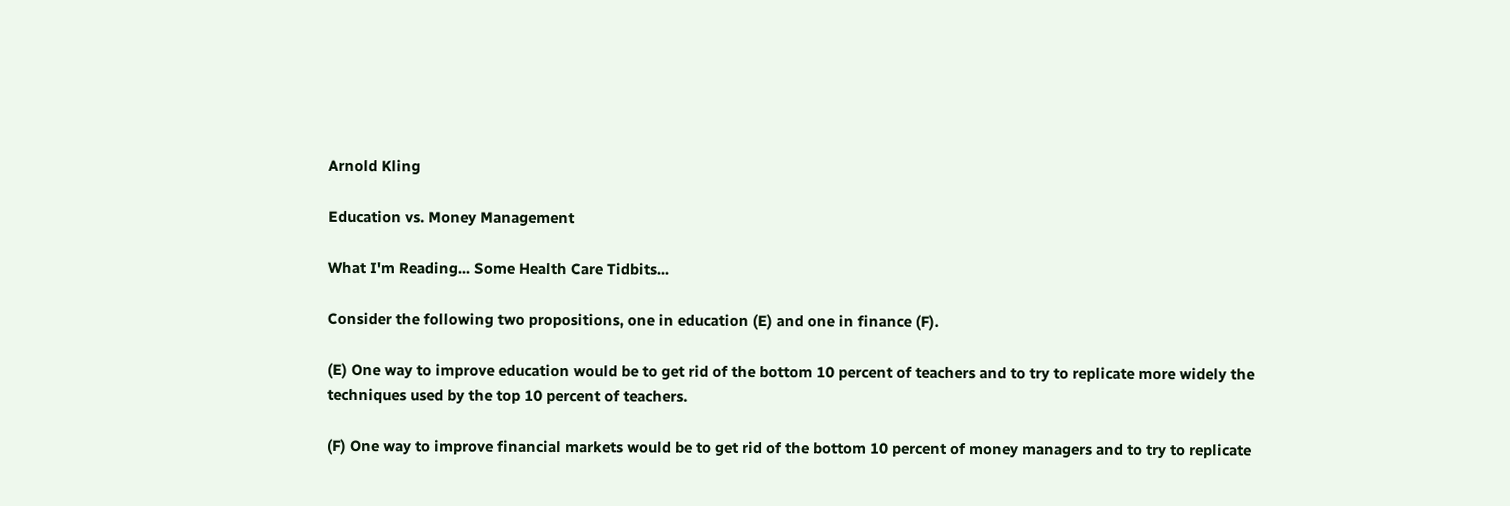Arnold Kling

Education vs. Money Management

What I'm Reading... Some Health Care Tidbits...

Consider the following two propositions, one in education (E) and one in finance (F).

(E) One way to improve education would be to get rid of the bottom 10 percent of teachers and to try to replicate more widely the techniques used by the top 10 percent of teachers.

(F) One way to improve financial markets would be to get rid of the bottom 10 percent of money managers and to try to replicate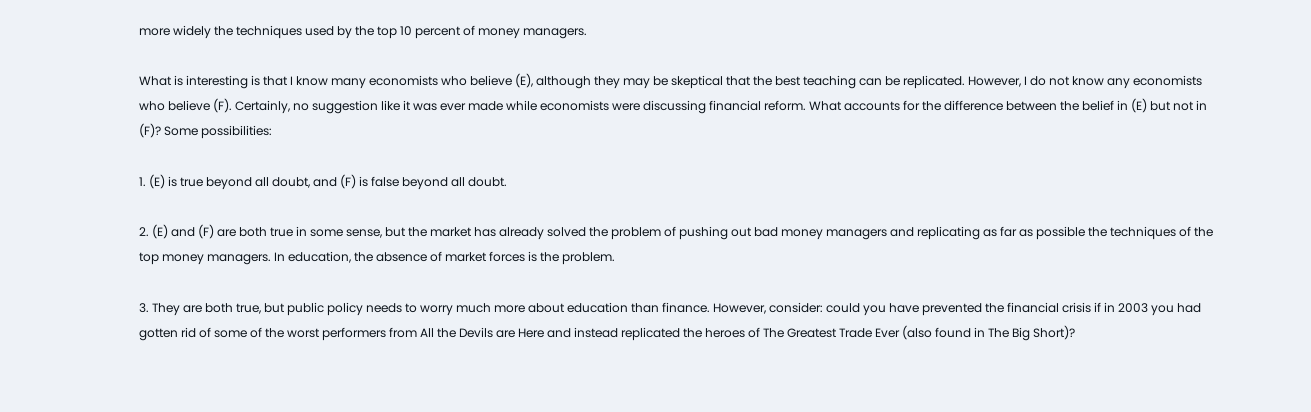more widely the techniques used by the top 10 percent of money managers.

What is interesting is that I know many economists who believe (E), although they may be skeptical that the best teaching can be replicated. However, I do not know any economists who believe (F). Certainly, no suggestion like it was ever made while economists were discussing financial reform. What accounts for the difference between the belief in (E) but not in (F)? Some possibilities:

1. (E) is true beyond all doubt, and (F) is false beyond all doubt.

2. (E) and (F) are both true in some sense, but the market has already solved the problem of pushing out bad money managers and replicating as far as possible the techniques of the top money managers. In education, the absence of market forces is the problem.

3. They are both true, but public policy needs to worry much more about education than finance. However, consider: could you have prevented the financial crisis if in 2003 you had gotten rid of some of the worst performers from All the Devils are Here and instead replicated the heroes of The Greatest Trade Ever (also found in The Big Short)?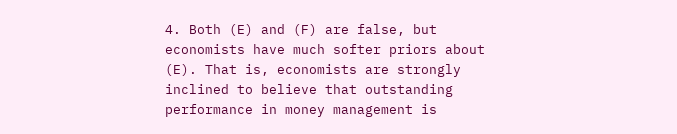4. Both (E) and (F) are false, but economists have much softer priors about (E). That is, economists are strongly inclined to believe that outstanding performance in money management is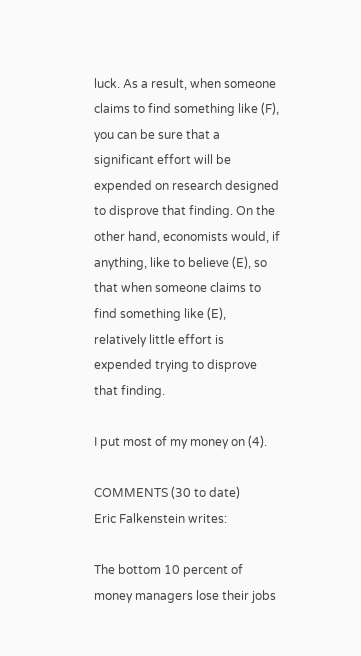luck. As a result, when someone claims to find something like (F), you can be sure that a significant effort will be expended on research designed to disprove that finding. On the other hand, economists would, if anything, like to believe (E), so that when someone claims to find something like (E), relatively little effort is expended trying to disprove that finding.

I put most of my money on (4).

COMMENTS (30 to date)
Eric Falkenstein writes:

The bottom 10 percent of money managers lose their jobs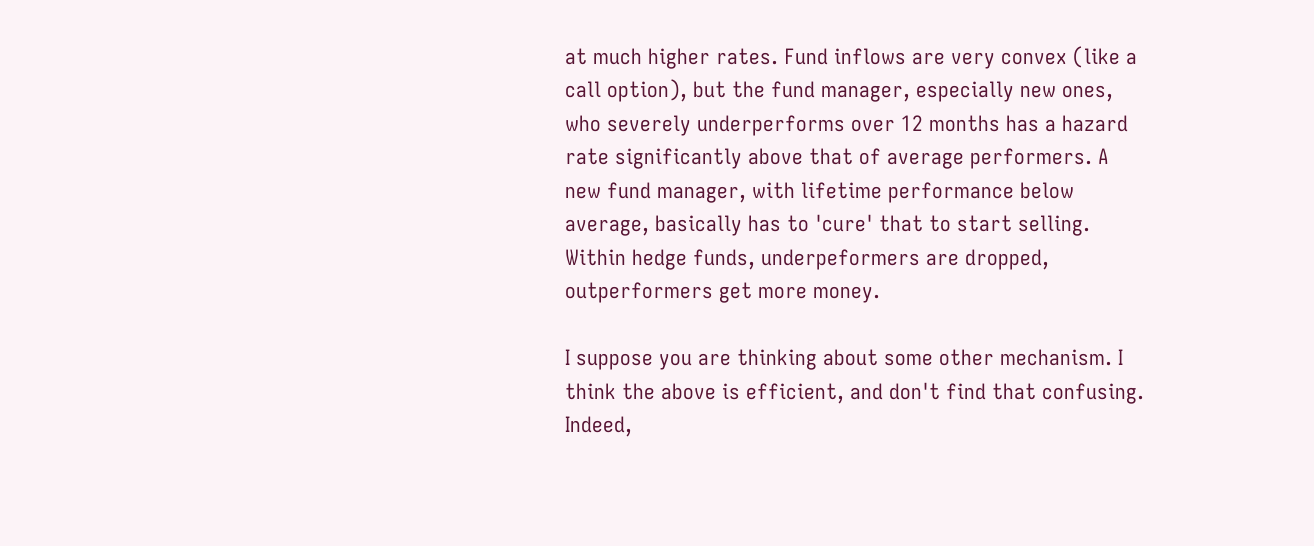at much higher rates. Fund inflows are very convex (like a call option), but the fund manager, especially new ones, who severely underperforms over 12 months has a hazard rate significantly above that of average performers. A new fund manager, with lifetime performance below average, basically has to 'cure' that to start selling. Within hedge funds, underpeformers are dropped, outperformers get more money.

I suppose you are thinking about some other mechanism. I think the above is efficient, and don't find that confusing. Indeed,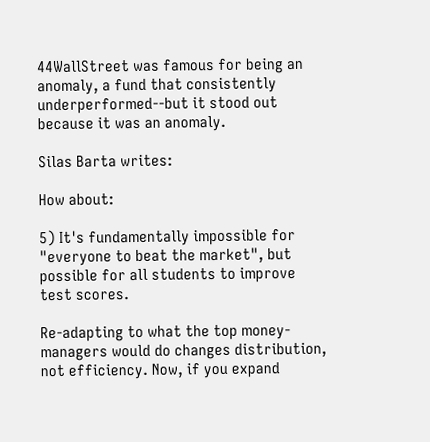44WallStreet was famous for being an anomaly, a fund that consistently underperformed--but it stood out because it was an anomaly.

Silas Barta writes:

How about:

5) It's fundamentally impossible for "everyone to beat the market", but possible for all students to improve test scores.

Re-adapting to what the top money-managers would do changes distribution, not efficiency. Now, if you expand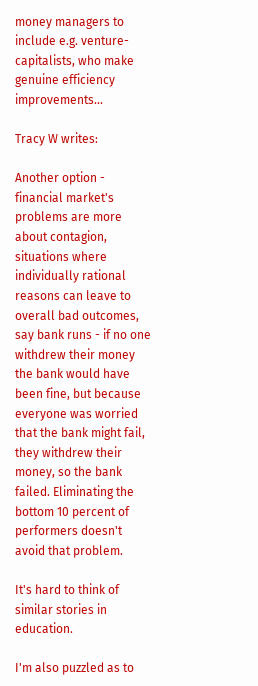money managers to include e.g. venture-capitalists, who make genuine efficiency improvements...

Tracy W writes:

Another option - financial market's problems are more about contagion, situations where individually rational reasons can leave to overall bad outcomes, say bank runs - if no one withdrew their money the bank would have been fine, but because everyone was worried that the bank might fail, they withdrew their money, so the bank failed. Eliminating the bottom 10 percent of performers doesn't avoid that problem.

It's hard to think of similar stories in education.

I'm also puzzled as to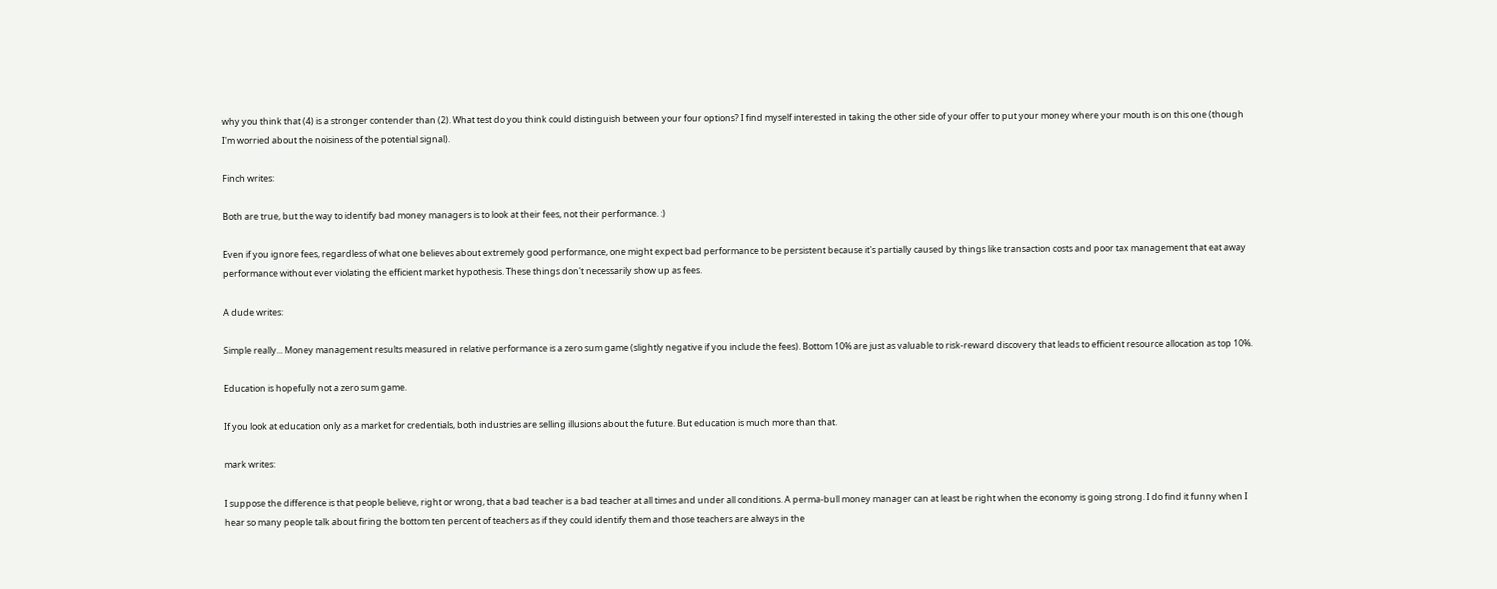why you think that (4) is a stronger contender than (2). What test do you think could distinguish between your four options? I find myself interested in taking the other side of your offer to put your money where your mouth is on this one (though I'm worried about the noisiness of the potential signal).

Finch writes:

Both are true, but the way to identify bad money managers is to look at their fees, not their performance. :)

Even if you ignore fees, regardless of what one believes about extremely good performance, one might expect bad performance to be persistent because it's partially caused by things like transaction costs and poor tax management that eat away performance without ever violating the efficient market hypothesis. These things don't necessarily show up as fees.

A dude writes:

Simple really... Money management results measured in relative performance is a zero sum game (slightly negative if you include the fees). Bottom 10% are just as valuable to risk-reward discovery that leads to efficient resource allocation as top 10%.

Education is hopefully not a zero sum game.

If you look at education only as a market for credentials, both industries are selling illusions about the future. But education is much more than that.

mark writes:

I suppose the difference is that people believe, right or wrong, that a bad teacher is a bad teacher at all times and under all conditions. A perma-bull money manager can at least be right when the economy is going strong. I do find it funny when I hear so many people talk about firing the bottom ten percent of teachers as if they could identify them and those teachers are always in the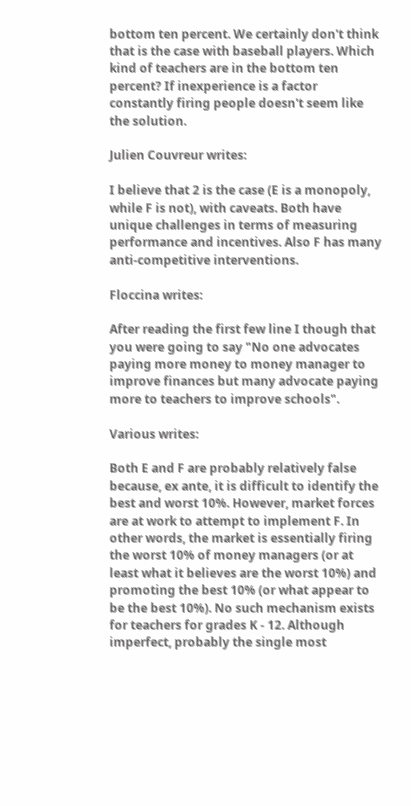bottom ten percent. We certainly don't think that is the case with baseball players. Which kind of teachers are in the bottom ten percent? If inexperience is a factor constantly firing people doesn't seem like the solution.

Julien Couvreur writes:

I believe that 2 is the case (E is a monopoly, while F is not), with caveats. Both have unique challenges in terms of measuring performance and incentives. Also F has many anti-competitive interventions.

Floccina writes:

After reading the first few line I though that you were going to say "No one advocates paying more money to money manager to improve finances but many advocate paying more to teachers to improve schools".

Various writes:

Both E and F are probably relatively false because, ex ante, it is difficult to identify the best and worst 10%. However, market forces are at work to attempt to implement F. In other words, the market is essentially firing the worst 10% of money managers (or at least what it believes are the worst 10%) and promoting the best 10% (or what appear to be the best 10%). No such mechanism exists for teachers for grades K - 12. Although imperfect, probably the single most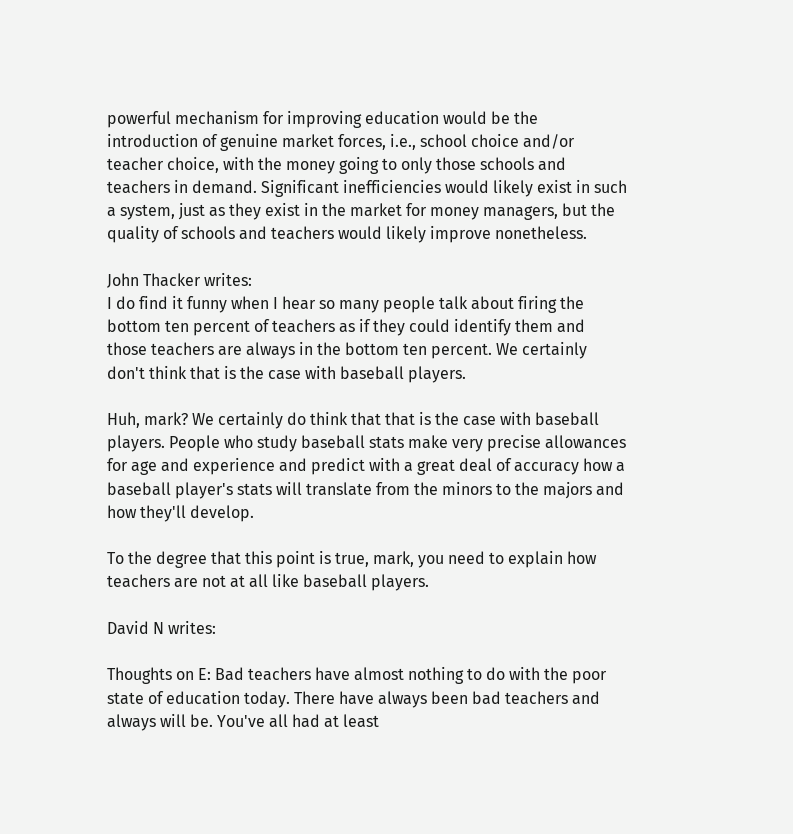powerful mechanism for improving education would be the introduction of genuine market forces, i.e., school choice and/or teacher choice, with the money going to only those schools and teachers in demand. Significant inefficiencies would likely exist in such a system, just as they exist in the market for money managers, but the quality of schools and teachers would likely improve nonetheless.

John Thacker writes:
I do find it funny when I hear so many people talk about firing the bottom ten percent of teachers as if they could identify them and those teachers are always in the bottom ten percent. We certainly don't think that is the case with baseball players.

Huh, mark? We certainly do think that that is the case with baseball players. People who study baseball stats make very precise allowances for age and experience and predict with a great deal of accuracy how a baseball player's stats will translate from the minors to the majors and how they'll develop.

To the degree that this point is true, mark, you need to explain how teachers are not at all like baseball players.

David N writes:

Thoughts on E: Bad teachers have almost nothing to do with the poor state of education today. There have always been bad teachers and always will be. You've all had at least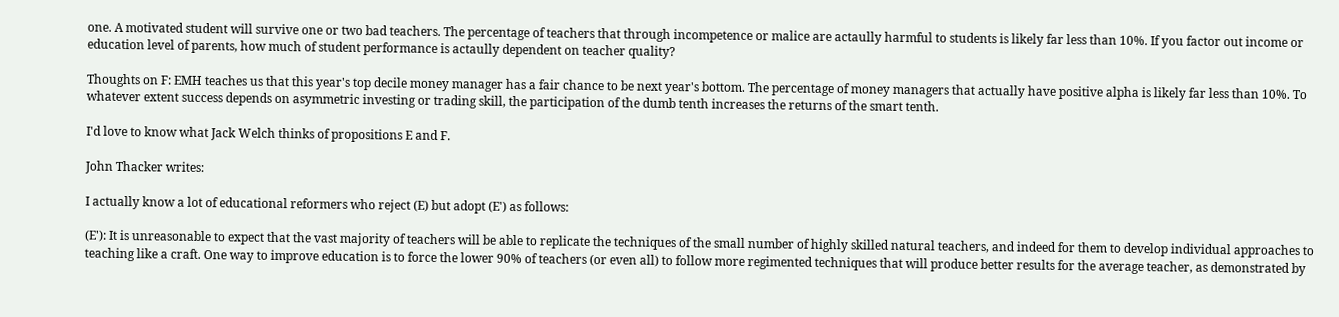one. A motivated student will survive one or two bad teachers. The percentage of teachers that through incompetence or malice are actaully harmful to students is likely far less than 10%. If you factor out income or education level of parents, how much of student performance is actaully dependent on teacher quality?

Thoughts on F: EMH teaches us that this year's top decile money manager has a fair chance to be next year's bottom. The percentage of money managers that actually have positive alpha is likely far less than 10%. To whatever extent success depends on asymmetric investing or trading skill, the participation of the dumb tenth increases the returns of the smart tenth.

I'd love to know what Jack Welch thinks of propositions E and F.

John Thacker writes:

I actually know a lot of educational reformers who reject (E) but adopt (E') as follows:

(E'): It is unreasonable to expect that the vast majority of teachers will be able to replicate the techniques of the small number of highly skilled natural teachers, and indeed for them to develop individual approaches to teaching like a craft. One way to improve education is to force the lower 90% of teachers (or even all) to follow more regimented techniques that will produce better results for the average teacher, as demonstrated by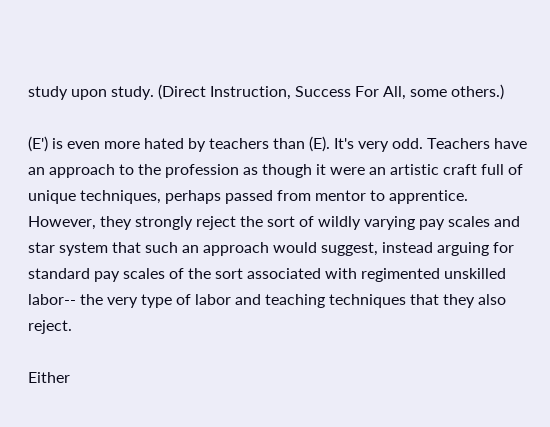study upon study. (Direct Instruction, Success For All, some others.)

(E') is even more hated by teachers than (E). It's very odd. Teachers have an approach to the profession as though it were an artistic craft full of unique techniques, perhaps passed from mentor to apprentice. However, they strongly reject the sort of wildly varying pay scales and star system that such an approach would suggest, instead arguing for standard pay scales of the sort associated with regimented unskilled labor-- the very type of labor and teaching techniques that they also reject.

Either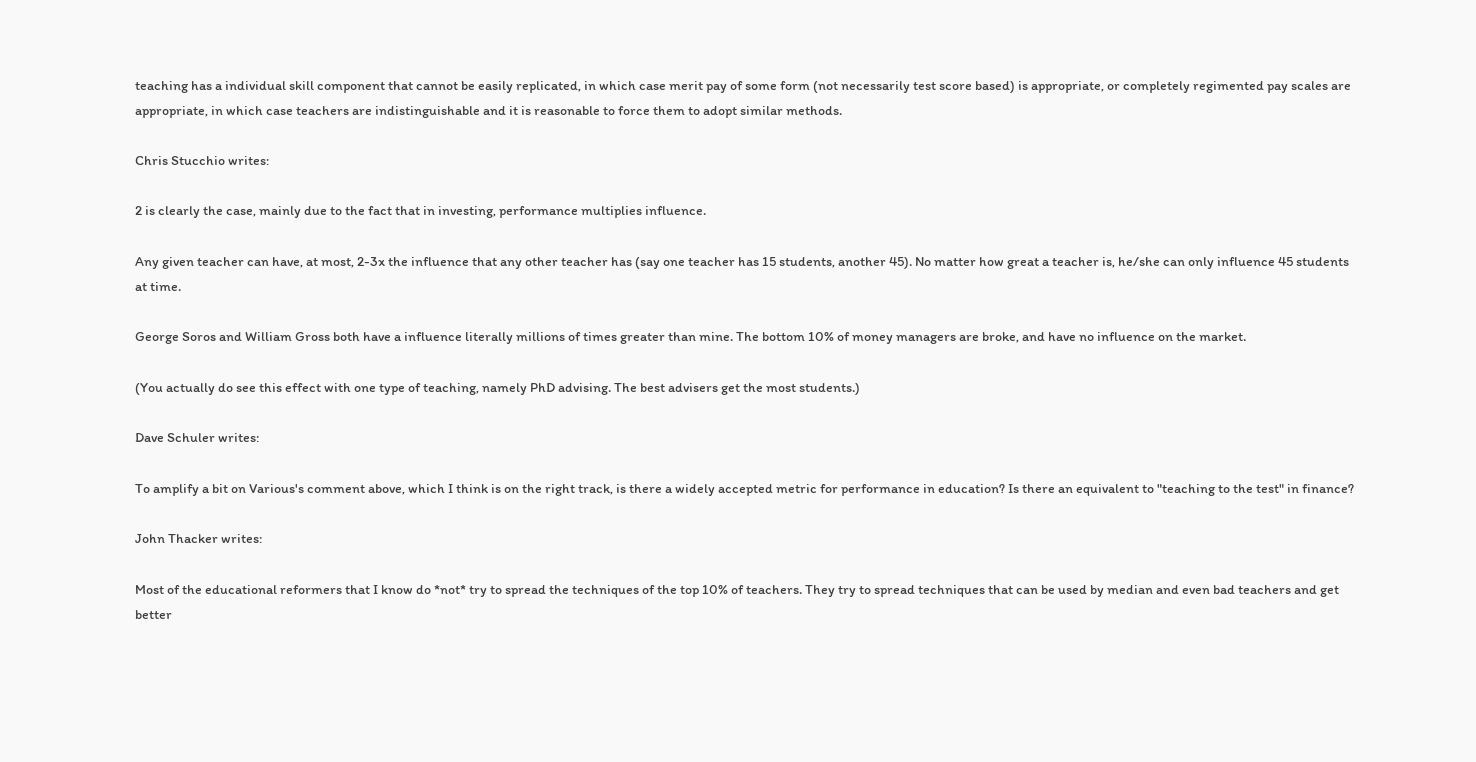teaching has a individual skill component that cannot be easily replicated, in which case merit pay of some form (not necessarily test score based) is appropriate, or completely regimented pay scales are appropriate, in which case teachers are indistinguishable and it is reasonable to force them to adopt similar methods.

Chris Stucchio writes:

2 is clearly the case, mainly due to the fact that in investing, performance multiplies influence.

Any given teacher can have, at most, 2-3x the influence that any other teacher has (say one teacher has 15 students, another 45). No matter how great a teacher is, he/she can only influence 45 students at time.

George Soros and William Gross both have a influence literally millions of times greater than mine. The bottom 10% of money managers are broke, and have no influence on the market.

(You actually do see this effect with one type of teaching, namely PhD advising. The best advisers get the most students.)

Dave Schuler writes:

To amplify a bit on Various's comment above, which I think is on the right track, is there a widely accepted metric for performance in education? Is there an equivalent to "teaching to the test" in finance?

John Thacker writes:

Most of the educational reformers that I know do *not* try to spread the techniques of the top 10% of teachers. They try to spread techniques that can be used by median and even bad teachers and get better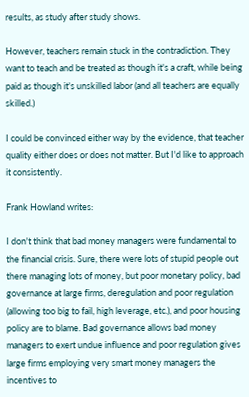results, as study after study shows.

However, teachers remain stuck in the contradiction. They want to teach and be treated as though it's a craft, while being paid as though it's unskilled labor (and all teachers are equally skilled.)

I could be convinced either way by the evidence, that teacher quality either does or does not matter. But I'd like to approach it consistently.

Frank Howland writes:

I don't think that bad money managers were fundamental to the financial crisis. Sure, there were lots of stupid people out there managing lots of money, but poor monetary policy, bad governance at large firms, deregulation and poor regulation (allowing too big to fail, high leverage, etc.), and poor housing policy are to blame. Bad governance allows bad money managers to exert undue influence and poor regulation gives large firms employing very smart money managers the incentives to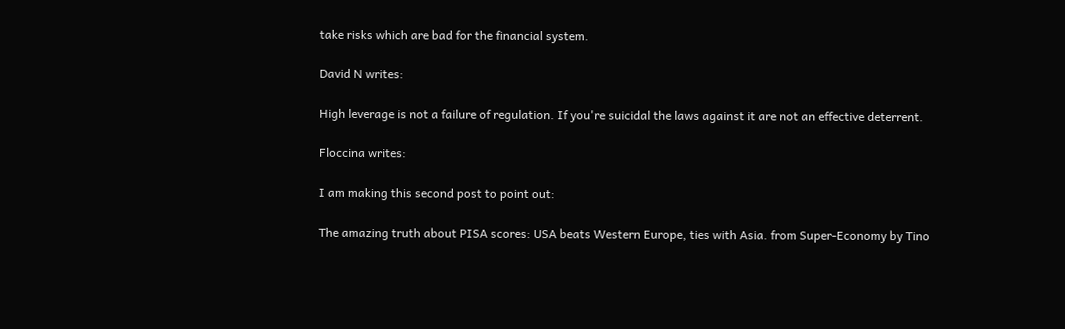take risks which are bad for the financial system.

David N writes:

High leverage is not a failure of regulation. If you're suicidal the laws against it are not an effective deterrent.

Floccina writes:

I am making this second post to point out:

The amazing truth about PISA scores: USA beats Western Europe, ties with Asia. from Super-Economy by Tino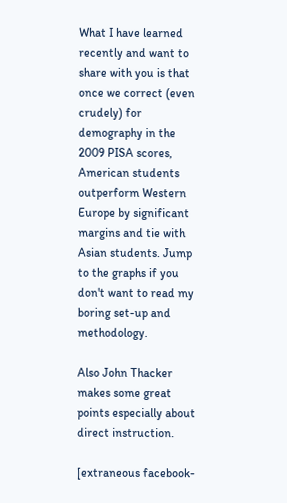What I have learned recently and want to share with you is that once we correct (even crudely) for demography in the 2009 PISA scores, American students outperform Western Europe by significant margins and tie with Asian students. Jump to the graphs if you don't want to read my boring set-up and methodology.

Also John Thacker makes some great points especially about direct instruction.

[extraneous facebook-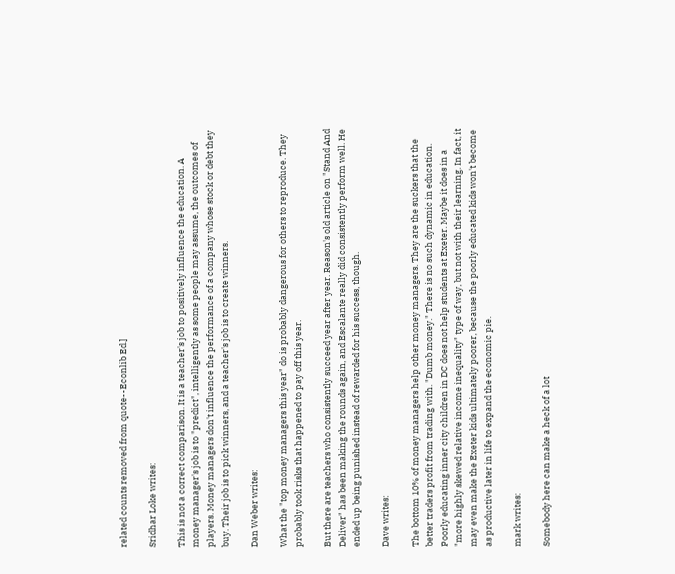related counts removed from quote--Econlib Ed.]

Sridhar Loke writes:

This is not a correct comparison. It is a teacher's job to positively influence the education. A money manager's job is to "predict", intelligently as some people may assume, the outcomes of players. Money managers don't influence the performance of a company whose stock or debt they buy. Their job is to pick winners, and a teacher's job is to create winners.

Dan Weber writes:

What the "top money managers this year" do is probably dangerous for others to reproduce. They probably took risks that happened to pay off this year.

But there are teachers who consistently succeed year after year. Reason's old article on "Stand And Deliver" has been making the rounds again, and Escalante really did consistently perform well. He ended up being punished instead of rewarded for his success, though.

Dave writes:

The bottom 10% of money managers help other money managers. They are the suckers that the better traders profit from trading with. "Dumb money." There is no such dynamic in education. Poorly educating inner city children in DC does not help students at Exeter. Maybe it does in a "more highly skewed relative income inequality" type of way, but not with their learning. In fact, it may even make the Exeter kids ultimately poorer, because the poorly educated kids won't become as productive later in life to expand the economic pie.

mark writes:

Somebody here can make a heck of a lot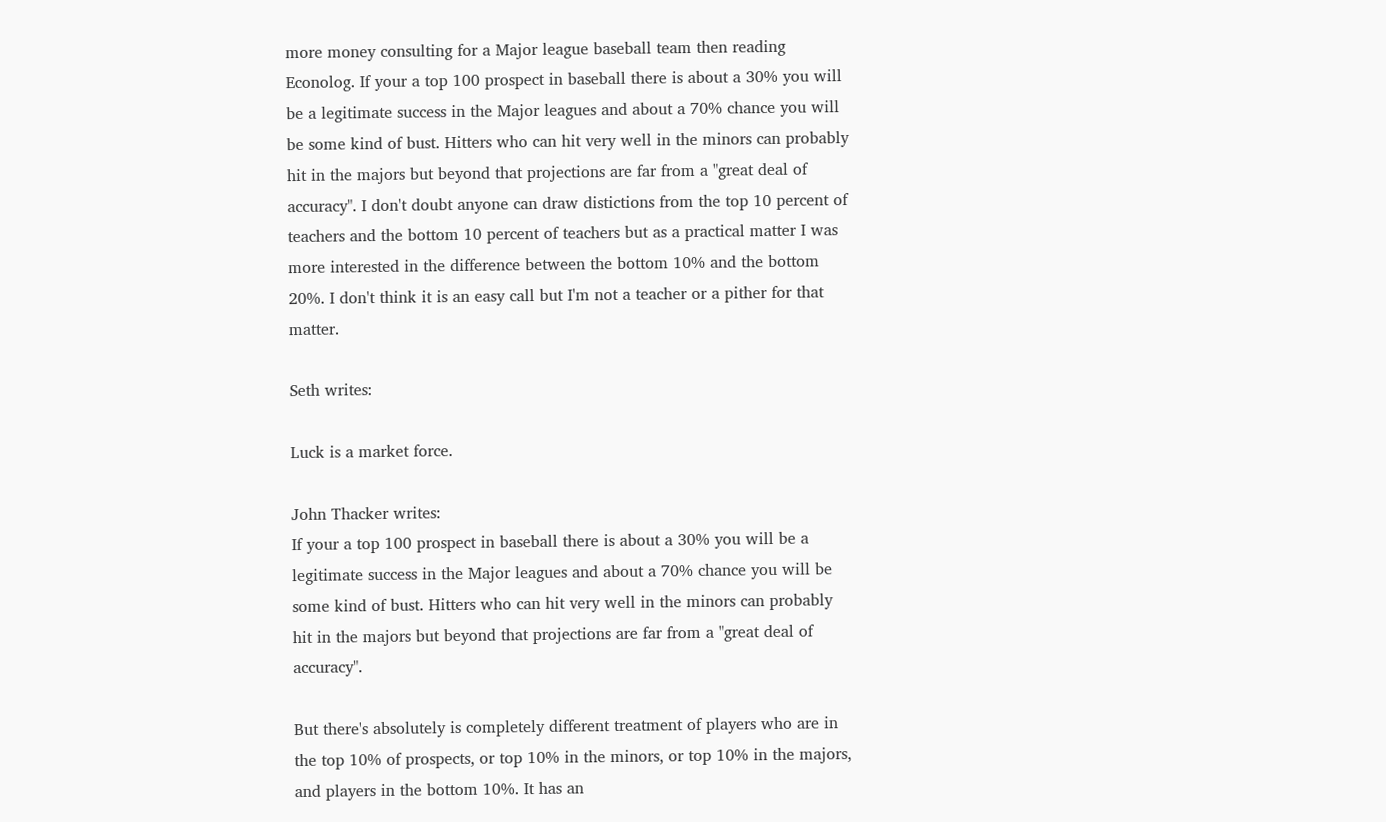more money consulting for a Major league baseball team then reading Econolog. If your a top 100 prospect in baseball there is about a 30% you will be a legitimate success in the Major leagues and about a 70% chance you will be some kind of bust. Hitters who can hit very well in the minors can probably hit in the majors but beyond that projections are far from a "great deal of accuracy". I don't doubt anyone can draw distictions from the top 10 percent of teachers and the bottom 10 percent of teachers but as a practical matter I was more interested in the difference between the bottom 10% and the bottom 20%. I don't think it is an easy call but I'm not a teacher or a pither for that matter.

Seth writes:

Luck is a market force.

John Thacker writes:
If your a top 100 prospect in baseball there is about a 30% you will be a legitimate success in the Major leagues and about a 70% chance you will be some kind of bust. Hitters who can hit very well in the minors can probably hit in the majors but beyond that projections are far from a "great deal of accuracy".

But there's absolutely is completely different treatment of players who are in the top 10% of prospects, or top 10% in the minors, or top 10% in the majors, and players in the bottom 10%. It has an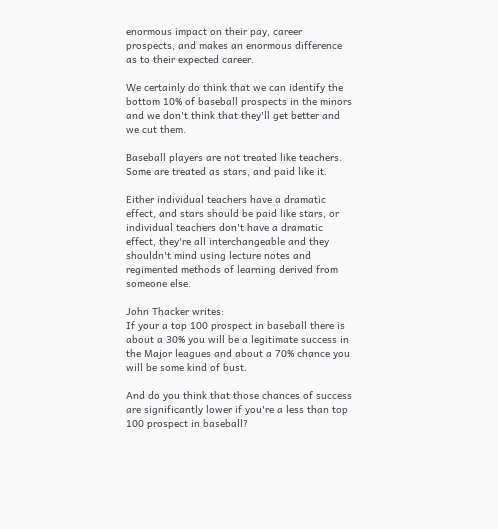enormous impact on their pay, career prospects, and makes an enormous difference as to their expected career.

We certainly do think that we can identify the bottom 10% of baseball prospects in the minors and we don't think that they'll get better and we cut them.

Baseball players are not treated like teachers. Some are treated as stars, and paid like it.

Either individual teachers have a dramatic effect, and stars should be paid like stars, or individual teachers don't have a dramatic effect, they're all interchangeable and they shouldn't mind using lecture notes and regimented methods of learning derived from someone else.

John Thacker writes:
If your a top 100 prospect in baseball there is about a 30% you will be a legitimate success in the Major leagues and about a 70% chance you will be some kind of bust.

And do you think that those chances of success are significantly lower if you're a less than top 100 prospect in baseball?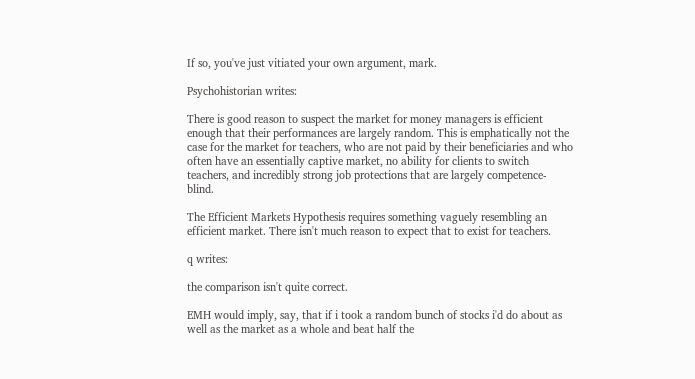If so, you've just vitiated your own argument, mark.

Psychohistorian writes:

There is good reason to suspect the market for money managers is efficient enough that their performances are largely random. This is emphatically not the case for the market for teachers, who are not paid by their beneficiaries and who often have an essentially captive market, no ability for clients to switch teachers, and incredibly strong job protections that are largely competence-blind.

The Efficient Markets Hypothesis requires something vaguely resembling an efficient market. There isn't much reason to expect that to exist for teachers.

q writes:

the comparison isn't quite correct.

EMH would imply, say, that if i took a random bunch of stocks i'd do about as well as the market as a whole and beat half the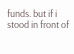funds. but if i stood in front of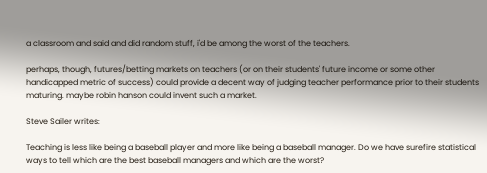a classroom and said and did random stuff, i'd be among the worst of the teachers.

perhaps, though, futures/betting markets on teachers (or on their students' future income or some other handicapped metric of success) could provide a decent way of judging teacher performance prior to their students maturing. maybe robin hanson could invent such a market.

Steve Sailer writes:

Teaching is less like being a baseball player and more like being a baseball manager. Do we have surefire statistical ways to tell which are the best baseball managers and which are the worst?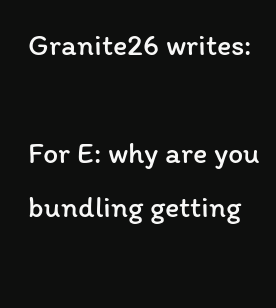Granite26 writes:

For E: why are you bundling getting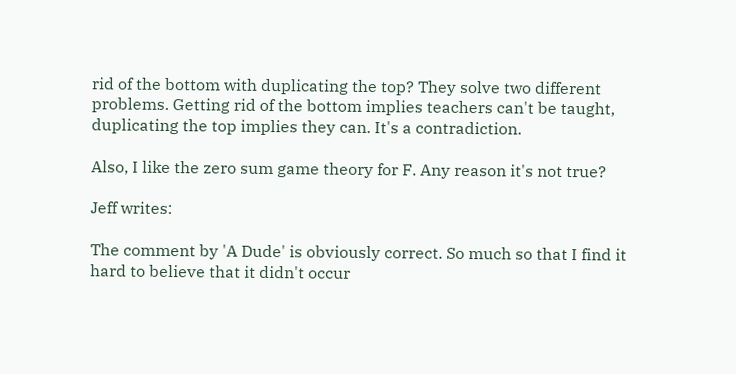rid of the bottom with duplicating the top? They solve two different problems. Getting rid of the bottom implies teachers can't be taught, duplicating the top implies they can. It's a contradiction.

Also, I like the zero sum game theory for F. Any reason it's not true?

Jeff writes:

The comment by 'A Dude' is obviously correct. So much so that I find it hard to believe that it didn't occur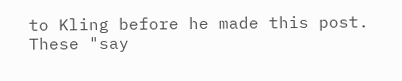to Kling before he made this post. These "say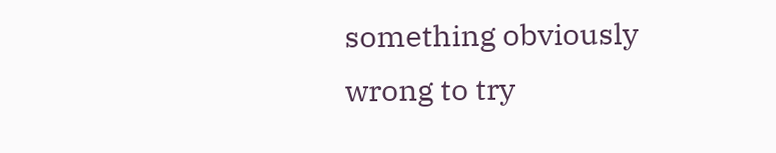something obviously wrong to try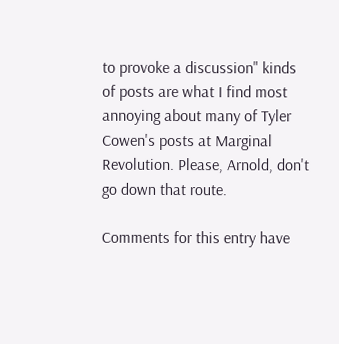to provoke a discussion" kinds of posts are what I find most annoying about many of Tyler Cowen's posts at Marginal Revolution. Please, Arnold, don't go down that route.

Comments for this entry have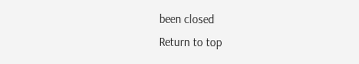been closed
Return to top